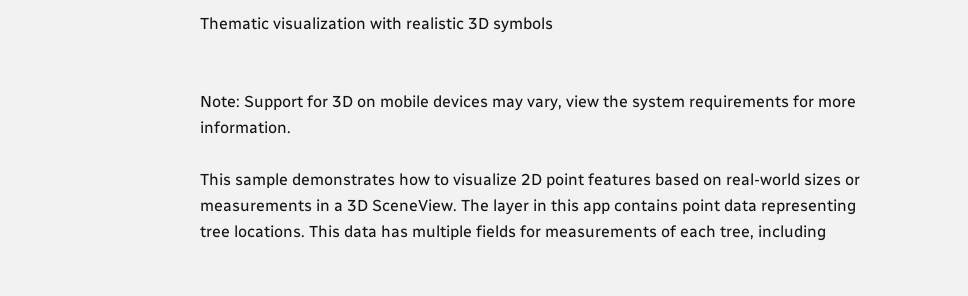Thematic visualization with realistic 3D symbols


Note: Support for 3D on mobile devices may vary, view the system requirements for more information.

This sample demonstrates how to visualize 2D point features based on real-world sizes or measurements in a 3D SceneView. The layer in this app contains point data representing tree locations. This data has multiple fields for measurements of each tree, including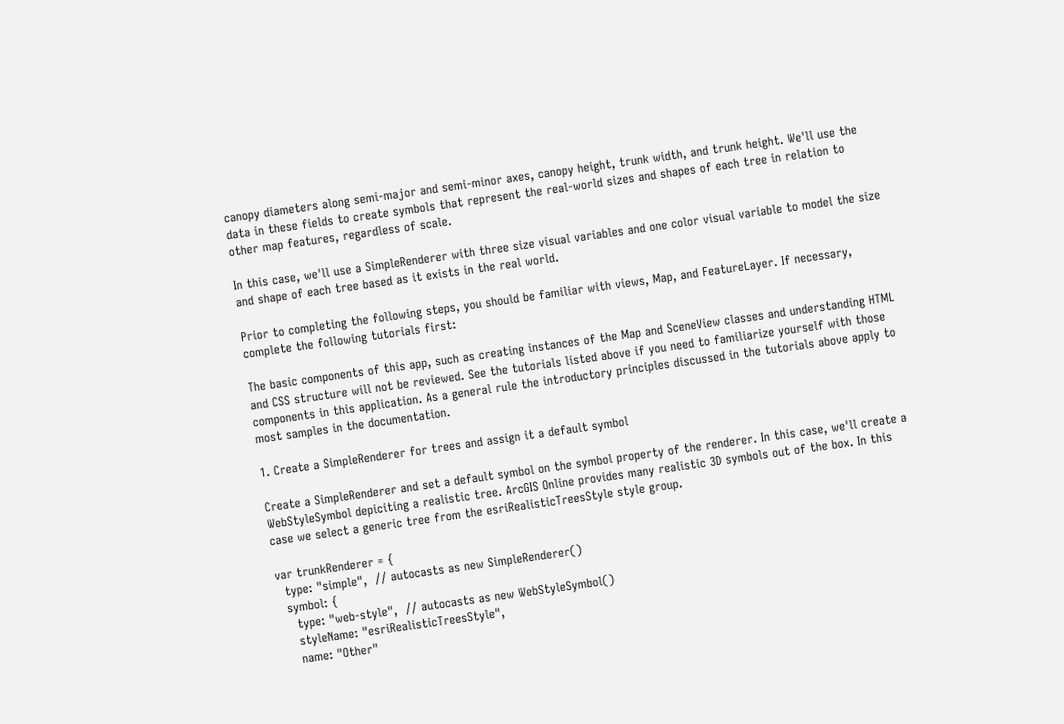canopy diameters along semi-major and semi-minor axes, canopy height, trunk width, and trunk height. We'll use the data in these fields to create symbols that represent the real-world sizes and shapes of each tree in relation to other map features, regardless of scale.

In this case, we'll use a SimpleRenderer with three size visual variables and one color visual variable to model the size and shape of each tree based as it exists in the real world.

Prior to completing the following steps, you should be familiar with views, Map, and FeatureLayer. If necessary, complete the following tutorials first:

The basic components of this app, such as creating instances of the Map and SceneView classes and understanding HTML and CSS structure will not be reviewed. See the tutorials listed above if you need to familiarize yourself with those components in this application. As a general rule the introductory principles discussed in the tutorials above apply to most samples in the documentation.

1. Create a SimpleRenderer for trees and assign it a default symbol

Create a SimpleRenderer and set a default symbol on the symbol property of the renderer. In this case, we'll create a WebStyleSymbol depiciting a realistic tree. ArcGIS Online provides many realistic 3D symbols out of the box. In this case we select a generic tree from the esriRealisticTreesStyle style group.

var trunkRenderer = {
  type: "simple",  // autocasts as new SimpleRenderer()
  symbol: {
    type: "web-style",  // autocasts as new WebStyleSymbol()
    styleName: "esriRealisticTreesStyle",
    name: "Other"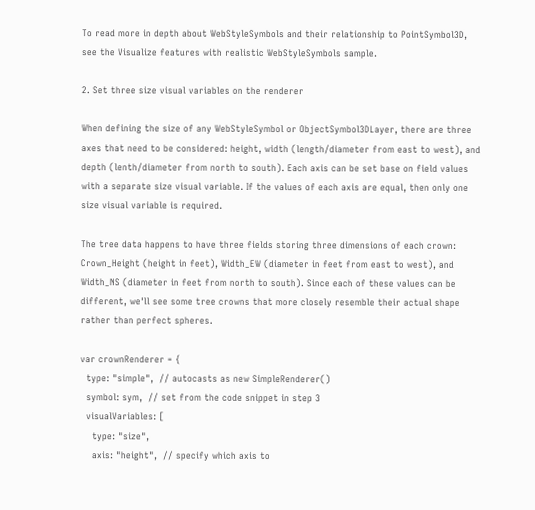To read more in depth about WebStyleSymbols and their relationship to PointSymbol3D, see the Visualize features with realistic WebStyleSymbols sample.

2. Set three size visual variables on the renderer

When defining the size of any WebStyleSymbol or ObjectSymbol3DLayer, there are three axes that need to be considered: height, width (length/diameter from east to west), and depth (lenth/diameter from north to south). Each axis can be set base on field values with a separate size visual variable. If the values of each axis are equal, then only one size visual variable is required.

The tree data happens to have three fields storing three dimensions of each crown: Crown_Height (height in feet), Width_EW (diameter in feet from east to west), and Width_NS (diameter in feet from north to south). Since each of these values can be different, we'll see some tree crowns that more closely resemble their actual shape rather than perfect spheres.

var crownRenderer = {
  type: "simple",  // autocasts as new SimpleRenderer()
  symbol: sym,  // set from the code snippet in step 3
  visualVariables: [
    type: "size",
    axis: "height",  // specify which axis to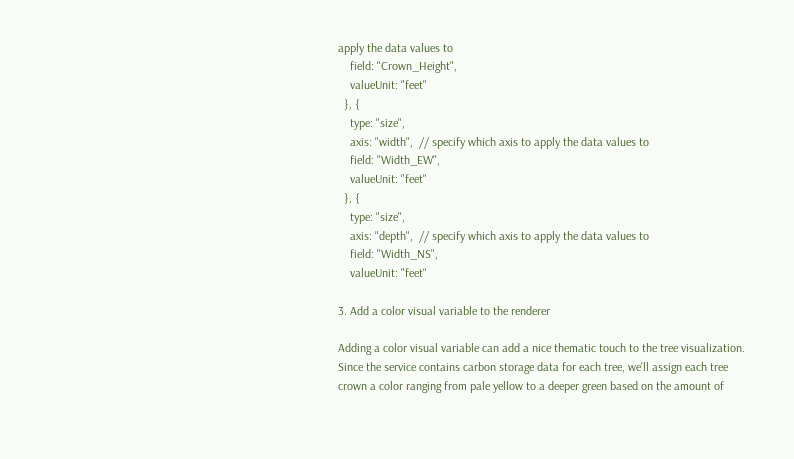apply the data values to
    field: "Crown_Height",
    valueUnit: "feet"
  }, {
    type: "size",
    axis: "width",  // specify which axis to apply the data values to
    field: "Width_EW",
    valueUnit: "feet"
  }, {
    type: "size",
    axis: "depth",  // specify which axis to apply the data values to
    field: "Width_NS",
    valueUnit: "feet"

3. Add a color visual variable to the renderer

Adding a color visual variable can add a nice thematic touch to the tree visualization. Since the service contains carbon storage data for each tree, we'll assign each tree crown a color ranging from pale yellow to a deeper green based on the amount of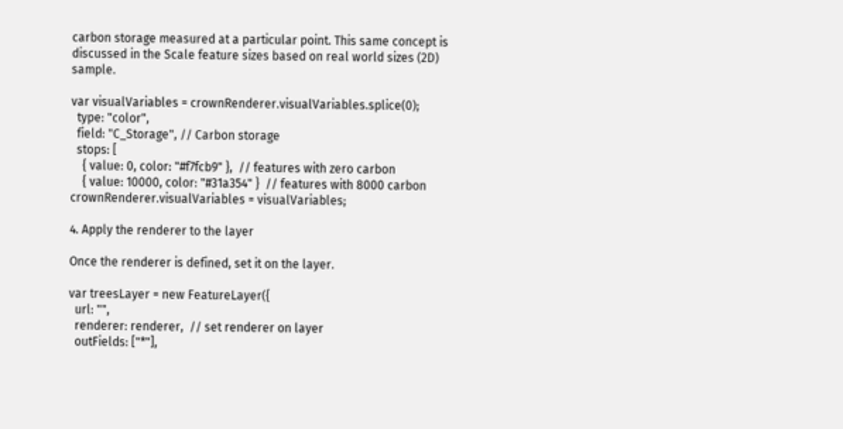carbon storage measured at a particular point. This same concept is discussed in the Scale feature sizes based on real world sizes (2D) sample.

var visualVariables = crownRenderer.visualVariables.splice(0);
  type: "color",
  field: "C_Storage", // Carbon storage
  stops: [
    { value: 0, color: "#f7fcb9" },  // features with zero carbon
    { value: 10000, color: "#31a354" }  // features with 8000 carbon
crownRenderer.visualVariables = visualVariables;

4. Apply the renderer to the layer

Once the renderer is defined, set it on the layer.

var treesLayer = new FeatureLayer({
  url: "",
  renderer: renderer,  // set renderer on layer
  outFields: ["*"],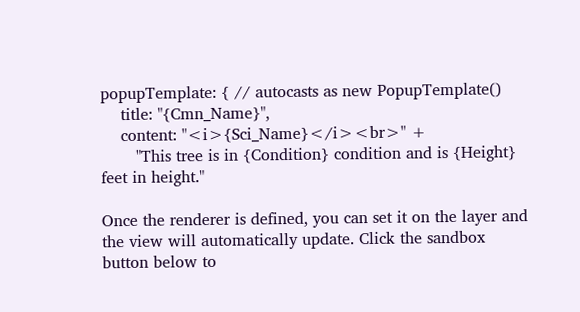popupTemplate: { // autocasts as new PopupTemplate()
    title: "{Cmn_Name}",
    content: "<i>{Sci_Name}</i><br>" +
       "This tree is in {Condition} condition and is {Height} feet in height."

Once the renderer is defined, you can set it on the layer and the view will automatically update. Click the sandbox button below to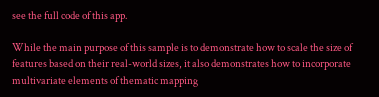see the full code of this app.

While the main purpose of this sample is to demonstrate how to scale the size of features based on their real-world sizes, it also demonstrates how to incorporate multivariate elements of thematic mapping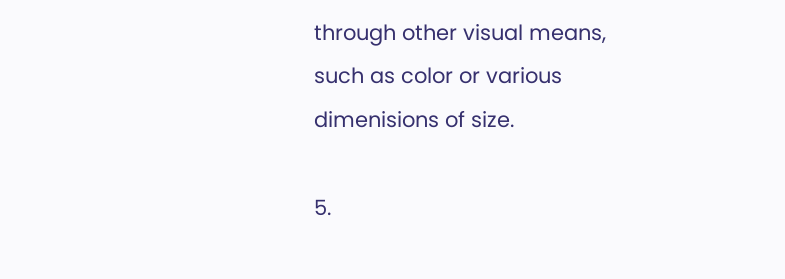through other visual means, such as color or various dimenisions of size.

5.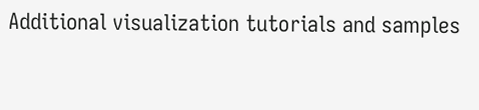Additional visualization tutorials and samples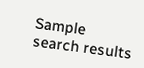Sample search results